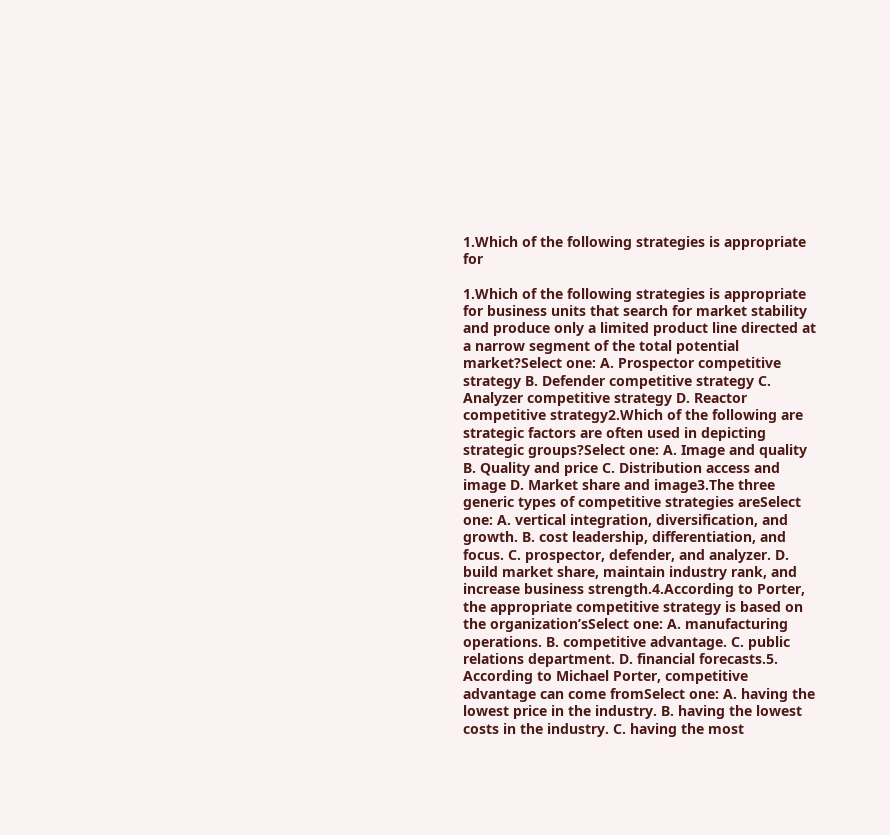1.Which of the following strategies is appropriate for

1.Which of the following strategies is appropriate for business units that search for market stability and produce only a limited product line directed at a narrow segment of the total potential market?Select one: A. Prospector competitive strategy B. Defender competitive strategy C. Analyzer competitive strategy D. Reactor competitive strategy2.Which of the following are strategic factors are often used in depicting strategic groups?Select one: A. Image and quality B. Quality and price C. Distribution access and image D. Market share and image3.The three generic types of competitive strategies areSelect one: A. vertical integration, diversification, and growth. B. cost leadership, differentiation, and focus. C. prospector, defender, and analyzer. D. build market share, maintain industry rank, and increase business strength.4.According to Porter, the appropriate competitive strategy is based on the organization’sSelect one: A. manufacturing operations. B. competitive advantage. C. public relations department. D. financial forecasts.5. According to Michael Porter, competitive advantage can come fromSelect one: A. having the lowest price in the industry. B. having the lowest costs in the industry. C. having the most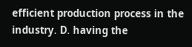efficient production process in the industry. D. having the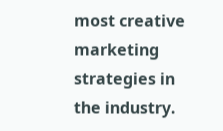most creative marketing strategies in the industry.